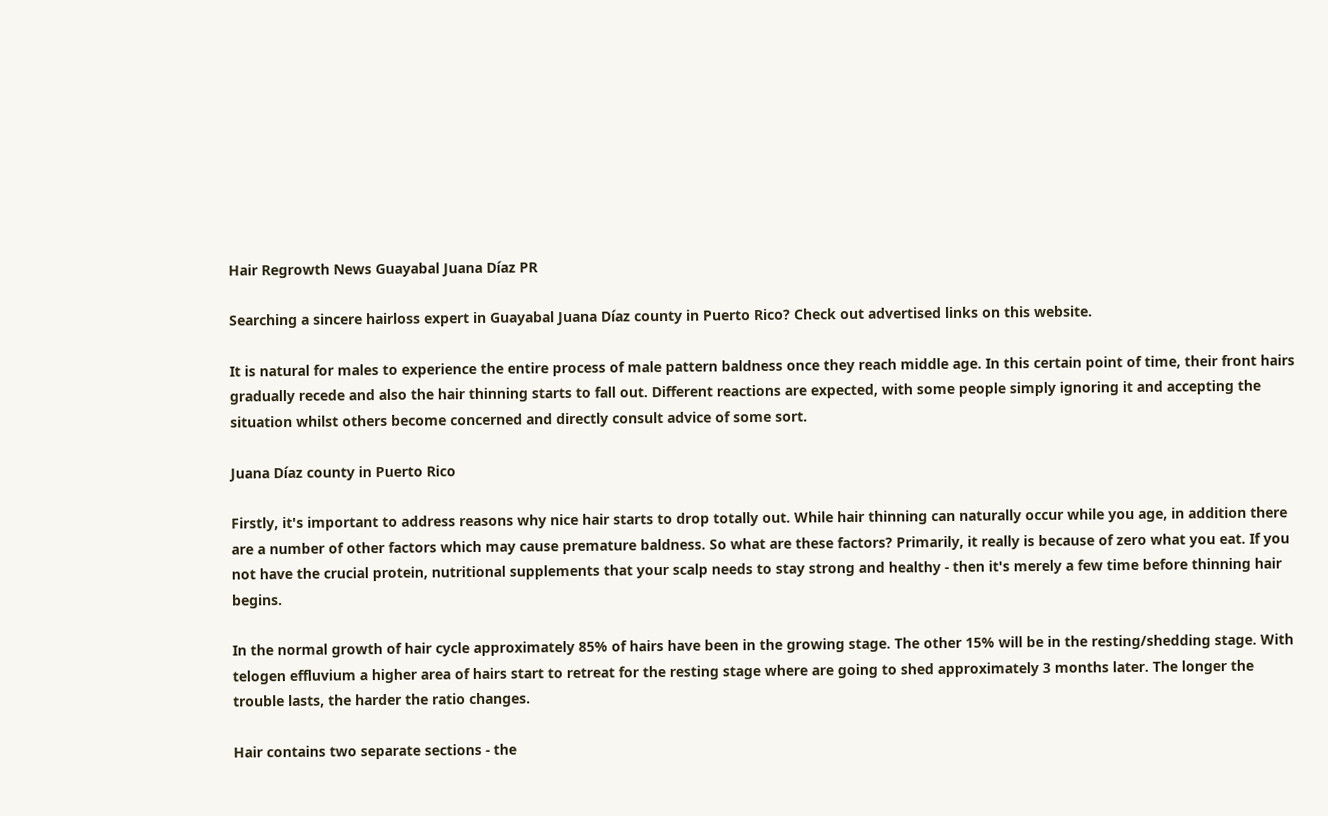Hair Regrowth News Guayabal Juana Díaz PR

Searching a sincere hairloss expert in Guayabal Juana Díaz county in Puerto Rico? Check out advertised links on this website.

It is natural for males to experience the entire process of male pattern baldness once they reach middle age. In this certain point of time, their front hairs gradually recede and also the hair thinning starts to fall out. Different reactions are expected, with some people simply ignoring it and accepting the situation whilst others become concerned and directly consult advice of some sort.

Juana Díaz county in Puerto Rico

Firstly, it's important to address reasons why nice hair starts to drop totally out. While hair thinning can naturally occur while you age, in addition there are a number of other factors which may cause premature baldness. So what are these factors? Primarily, it really is because of zero what you eat. If you not have the crucial protein, nutritional supplements that your scalp needs to stay strong and healthy - then it's merely a few time before thinning hair begins.

In the normal growth of hair cycle approximately 85% of hairs have been in the growing stage. The other 15% will be in the resting/shedding stage. With telogen effluvium a higher area of hairs start to retreat for the resting stage where are going to shed approximately 3 months later. The longer the trouble lasts, the harder the ratio changes.

Hair contains two separate sections - the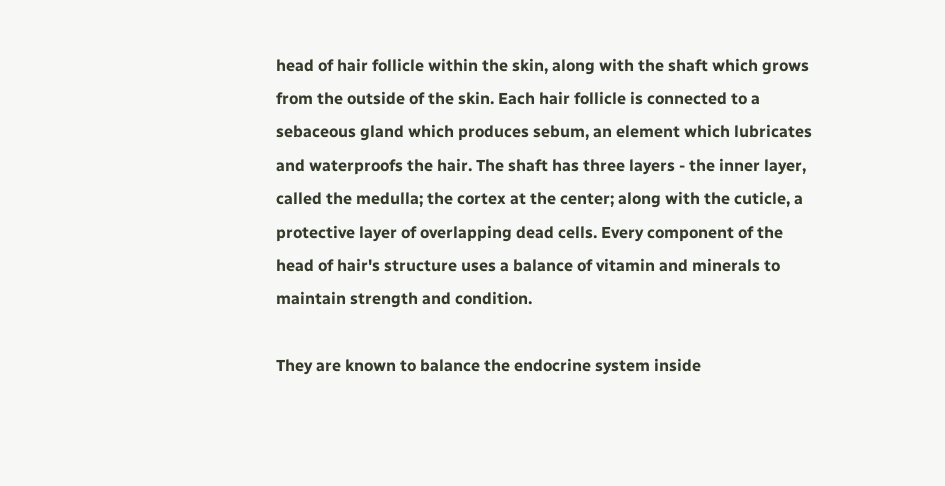head of hair follicle within the skin, along with the shaft which grows from the outside of the skin. Each hair follicle is connected to a sebaceous gland which produces sebum, an element which lubricates and waterproofs the hair. The shaft has three layers - the inner layer, called the medulla; the cortex at the center; along with the cuticle, a protective layer of overlapping dead cells. Every component of the head of hair's structure uses a balance of vitamin and minerals to maintain strength and condition.

They are known to balance the endocrine system inside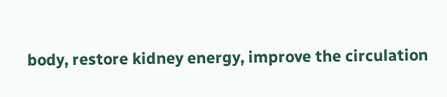body, restore kidney energy, improve the circulation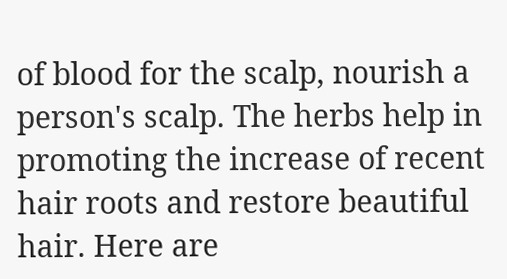of blood for the scalp, nourish a person's scalp. The herbs help in promoting the increase of recent hair roots and restore beautiful hair. Here are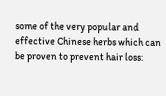some of the very popular and effective Chinese herbs which can be proven to prevent hair loss: